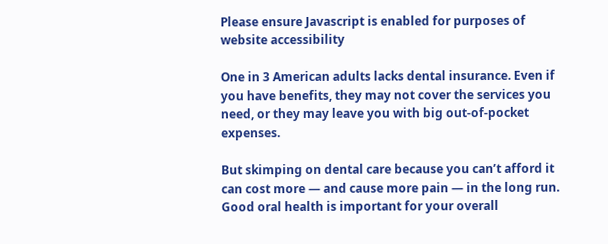Please ensure Javascript is enabled for purposes of website accessibility

One in 3 American adults lacks dental insurance. Even if you have benefits, they may not cover the services you need, or they may leave you with big out-of-pocket expenses.

But skimping on dental care because you can’t afford it can cost more — and cause more pain — in the long run. Good oral health is important for your overall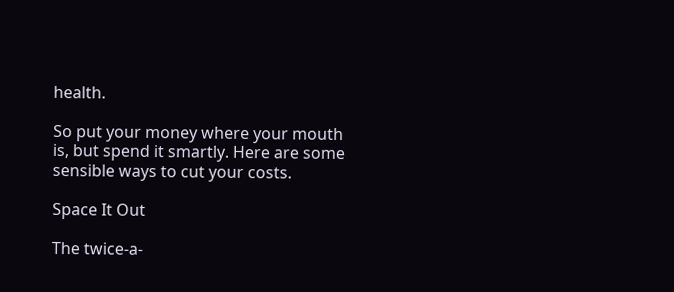health.

So put your money where your mouth is, but spend it smartly. Here are some sensible ways to cut your costs.

Space It Out

The twice-a-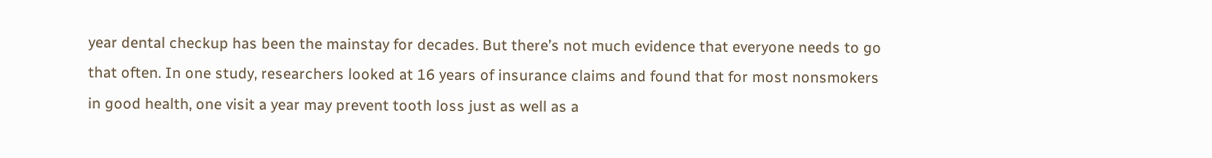year dental checkup has been the mainstay for decades. But there’s not much evidence that everyone needs to go that often. In one study, researchers looked at 16 years of insurance claims and found that for most nonsmokers in good health, one visit a year may prevent tooth loss just as well as a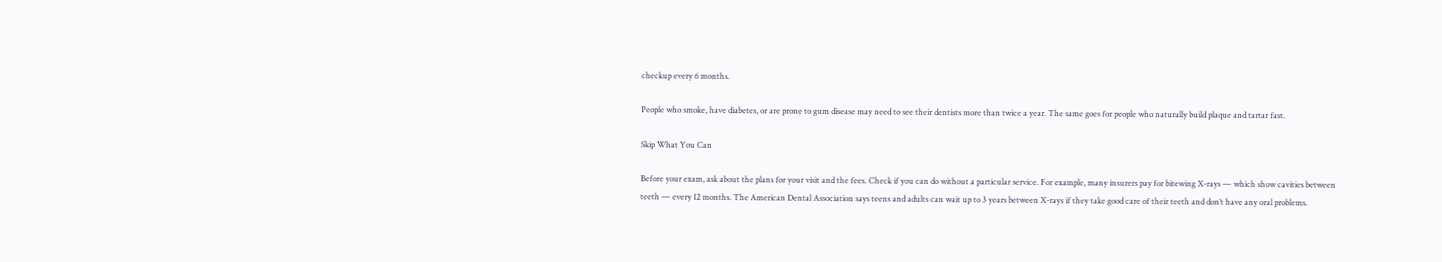checkup every 6 months.

People who smoke, have diabetes, or are prone to gum disease may need to see their dentists more than twice a year. The same goes for people who naturally build plaque and tartar fast.

Skip What You Can

Before your exam, ask about the plans for your visit and the fees. Check if you can do without a particular service. For example, many insurers pay for bitewing X-rays — which show cavities between teeth — every 12 months. The American Dental Association says teens and adults can wait up to 3 years between X-rays if they take good care of their teeth and don’t have any oral problems.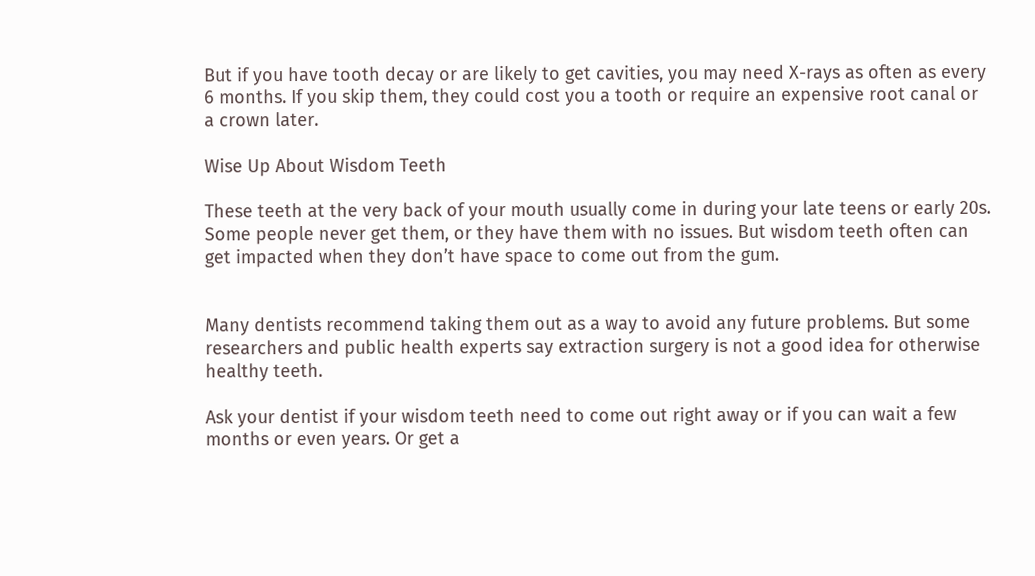But if you have tooth decay or are likely to get cavities, you may need X-rays as often as every 6 months. If you skip them, they could cost you a tooth or require an expensive root canal or a crown later.

Wise Up About Wisdom Teeth

These teeth at the very back of your mouth usually come in during your late teens or early 20s. Some people never get them, or they have them with no issues. But wisdom teeth often can get impacted when they don’t have space to come out from the gum.


Many dentists recommend taking them out as a way to avoid any future problems. But some researchers and public health experts say extraction surgery is not a good idea for otherwise healthy teeth.

Ask your dentist if your wisdom teeth need to come out right away or if you can wait a few months or even years. Or get a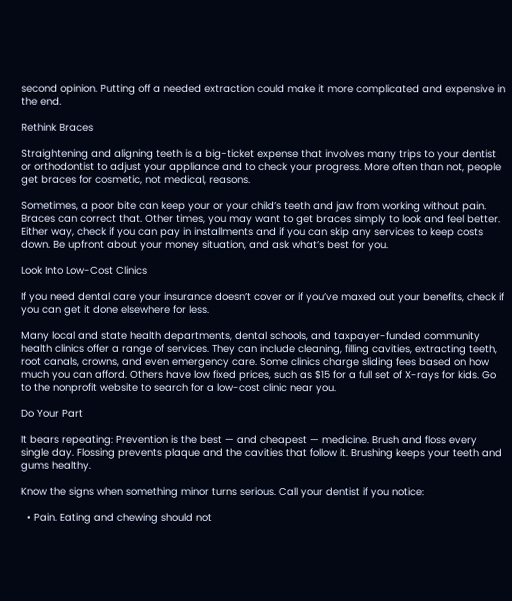second opinion. Putting off a needed extraction could make it more complicated and expensive in the end.

Rethink Braces

Straightening and aligning teeth is a big-ticket expense that involves many trips to your dentist or orthodontist to adjust your appliance and to check your progress. More often than not, people get braces for cosmetic, not medical, reasons.

Sometimes, a poor bite can keep your or your child’s teeth and jaw from working without pain. Braces can correct that. Other times, you may want to get braces simply to look and feel better. Either way, check if you can pay in installments and if you can skip any services to keep costs down. Be upfront about your money situation, and ask what’s best for you.

Look Into Low-Cost Clinics

If you need dental care your insurance doesn’t cover or if you’ve maxed out your benefits, check if you can get it done elsewhere for less.

Many local and state health departments, dental schools, and taxpayer-funded community health clinics offer a range of services. They can include cleaning, filling cavities, extracting teeth, root canals, crowns, and even emergency care. Some clinics charge sliding fees based on how much you can afford. Others have low fixed prices, such as $15 for a full set of X-rays for kids. Go to the nonprofit website to search for a low-cost clinic near you.

Do Your Part

It bears repeating: Prevention is the best — and cheapest — medicine. Brush and floss every single day. Flossing prevents plaque and the cavities that follow it. Brushing keeps your teeth and gums healthy.

Know the signs when something minor turns serious. Call your dentist if you notice:

  • Pain. Eating and chewing should not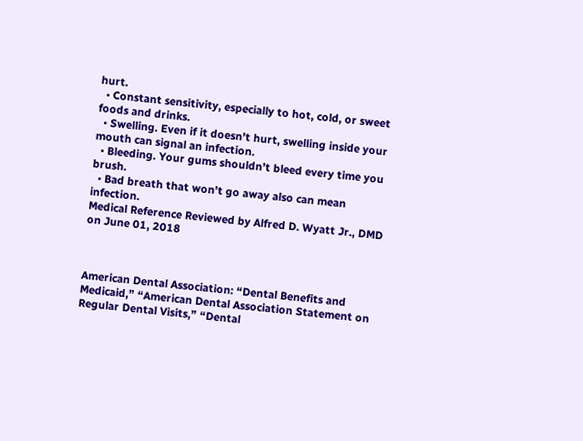hurt.
  • Constant sensitivity, especially to hot, cold, or sweet foods and drinks.
  • Swelling. Even if it doesn’t hurt, swelling inside your mouth can signal an infection.
  • Bleeding. Your gums shouldn’t bleed every time you brush.
  • Bad breath that won’t go away also can mean infection.
Medical Reference Reviewed by Alfred D. Wyatt Jr., DMD on June 01, 2018



American Dental Association: “Dental Benefits and Medicaid,” “American Dental Association Statement on Regular Dental Visits,” “Dental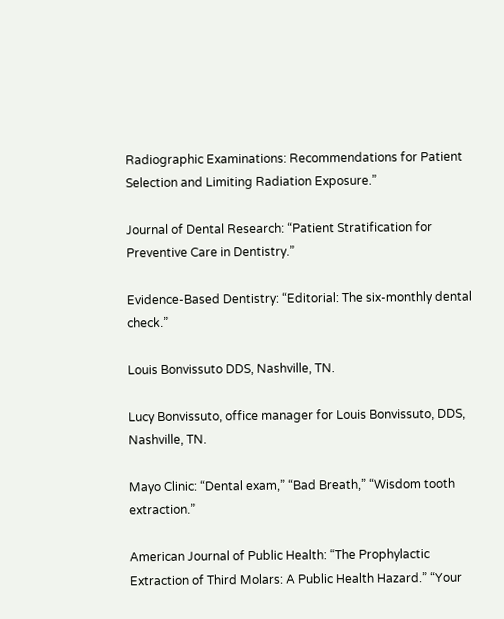Radiographic Examinations: Recommendations for Patient Selection and Limiting Radiation Exposure.”

Journal of Dental Research: “Patient Stratification for Preventive Care in Dentistry.”

Evidence-Based Dentistry: “Editorial: The six-monthly dental check.”

Louis Bonvissuto DDS, Nashville, TN.

Lucy Bonvissuto, office manager for Louis Bonvissuto, DDS, Nashville, TN.

Mayo Clinic: “Dental exam,” “Bad Breath,” “Wisdom tooth extraction.”

American Journal of Public Health: “The Prophylactic Extraction of Third Molars: A Public Health Hazard.” “Your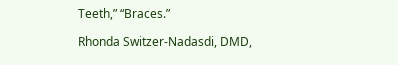Teeth,” “Braces.”

Rhonda Switzer-Nadasdi, DMD,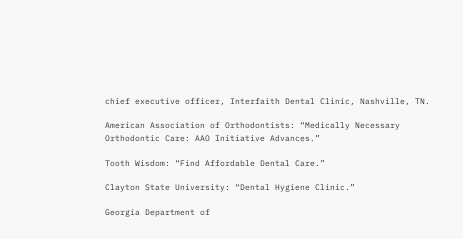chief executive officer, Interfaith Dental Clinic, Nashville, TN.

American Association of Orthodontists: “Medically Necessary Orthodontic Care: AAO Initiative Advances.”

Tooth Wisdom: “Find Affordable Dental Care.”

Clayton State University: “Dental Hygiene Clinic.”

Georgia Department of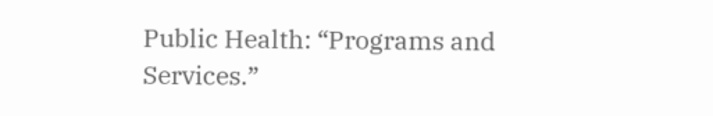Public Health: “Programs and Services.”